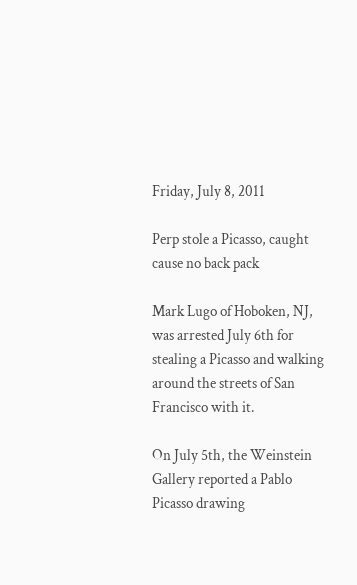Friday, July 8, 2011

Perp stole a Picasso, caught cause no back pack

Mark Lugo of Hoboken, NJ, was arrested July 6th for stealing a Picasso and walking around the streets of San Francisco with it.

On July 5th, the Weinstein Gallery reported a Pablo Picasso drawing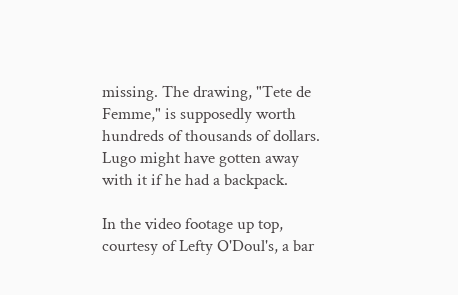missing. The drawing, "Tete de Femme," is supposedly worth hundreds of thousands of dollars. Lugo might have gotten away with it if he had a backpack.

In the video footage up top, courtesy of Lefty O'Doul's, a bar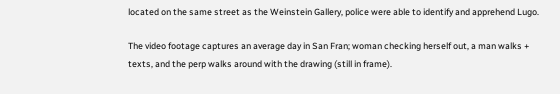located on the same street as the Weinstein Gallery, police were able to identify and apprehend Lugo.

The video footage captures an average day in San Fran; woman checking herself out, a man walks + texts, and the perp walks around with the drawing (still in frame).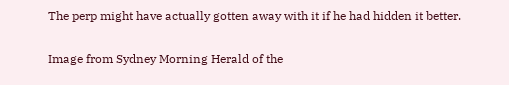The perp might have actually gotten away with it if he had hidden it better.

Image from Sydney Morning Herald of the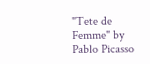"Tete de Femme" by Pablo Picasso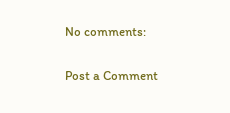No comments:

Post a Comment